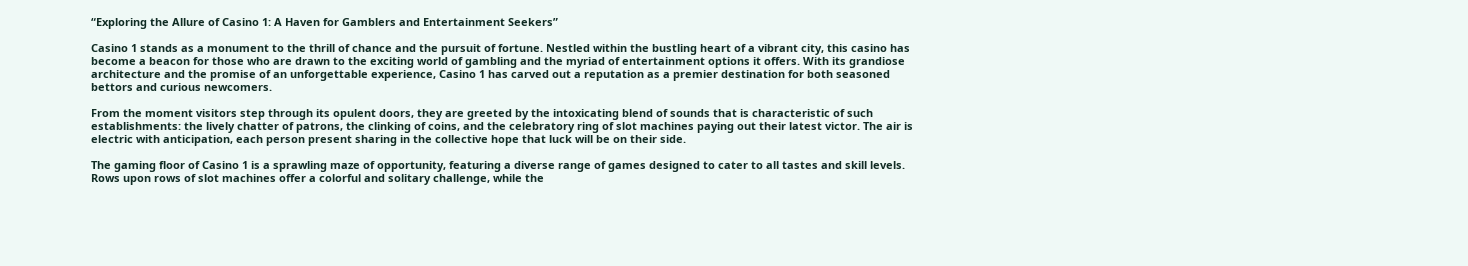“Exploring the Allure of Casino 1: A Haven for Gamblers and Entertainment Seekers”

Casino 1 stands as a monument to the thrill of chance and the pursuit of fortune. Nestled within the bustling heart of a vibrant city, this casino has become a beacon for those who are drawn to the exciting world of gambling and the myriad of entertainment options it offers. With its grandiose architecture and the promise of an unforgettable experience, Casino 1 has carved out a reputation as a premier destination for both seasoned bettors and curious newcomers.

From the moment visitors step through its opulent doors, they are greeted by the intoxicating blend of sounds that is characteristic of such establishments: the lively chatter of patrons, the clinking of coins, and the celebratory ring of slot machines paying out their latest victor. The air is electric with anticipation, each person present sharing in the collective hope that luck will be on their side.

The gaming floor of Casino 1 is a sprawling maze of opportunity, featuring a diverse range of games designed to cater to all tastes and skill levels. Rows upon rows of slot machines offer a colorful and solitary challenge, while the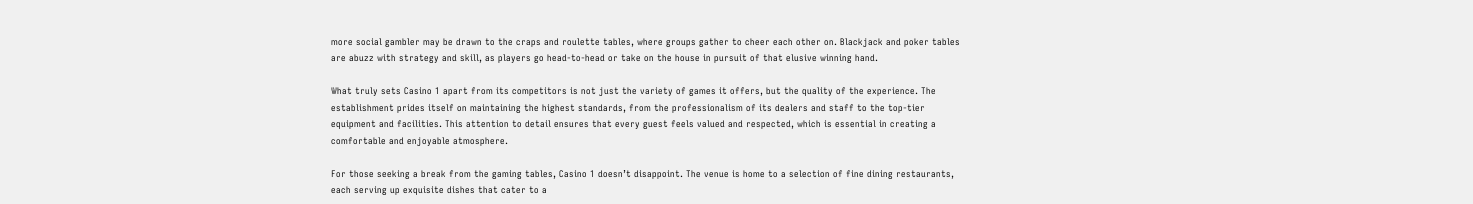more social gambler may be drawn to the craps and roulette tables, where groups gather to cheer each other on. Blackjack and poker tables are abuzz with strategy and skill, as players go head-to-head or take on the house in pursuit of that elusive winning hand.

What truly sets Casino 1 apart from its competitors is not just the variety of games it offers, but the quality of the experience. The establishment prides itself on maintaining the highest standards, from the professionalism of its dealers and staff to the top-tier equipment and facilities. This attention to detail ensures that every guest feels valued and respected, which is essential in creating a comfortable and enjoyable atmosphere.

For those seeking a break from the gaming tables, Casino 1 doesn’t disappoint. The venue is home to a selection of fine dining restaurants, each serving up exquisite dishes that cater to a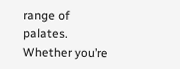range of palates. Whether you’re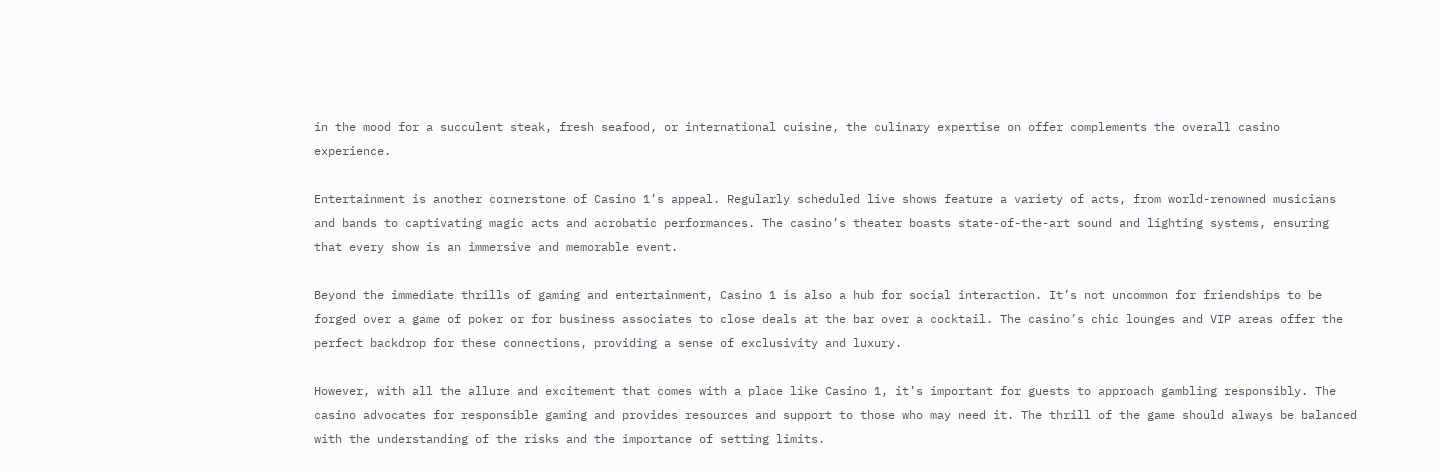in the mood for a succulent steak, fresh seafood, or international cuisine, the culinary expertise on offer complements the overall casino experience.

Entertainment is another cornerstone of Casino 1’s appeal. Regularly scheduled live shows feature a variety of acts, from world-renowned musicians and bands to captivating magic acts and acrobatic performances. The casino’s theater boasts state-of-the-art sound and lighting systems, ensuring that every show is an immersive and memorable event.

Beyond the immediate thrills of gaming and entertainment, Casino 1 is also a hub for social interaction. It’s not uncommon for friendships to be forged over a game of poker or for business associates to close deals at the bar over a cocktail. The casino’s chic lounges and VIP areas offer the perfect backdrop for these connections, providing a sense of exclusivity and luxury.

However, with all the allure and excitement that comes with a place like Casino 1, it’s important for guests to approach gambling responsibly. The casino advocates for responsible gaming and provides resources and support to those who may need it. The thrill of the game should always be balanced with the understanding of the risks and the importance of setting limits.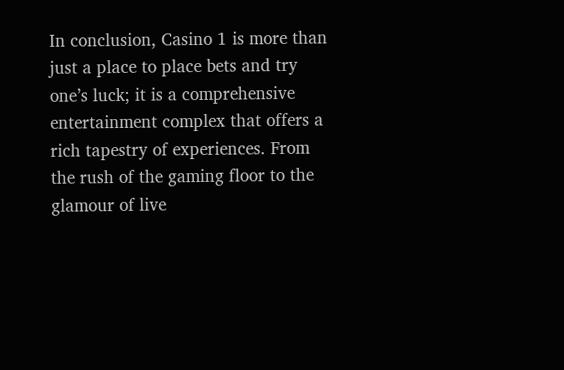In conclusion, Casino 1 is more than just a place to place bets and try one’s luck; it is a comprehensive entertainment complex that offers a rich tapestry of experiences. From the rush of the gaming floor to the glamour of live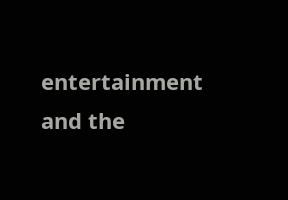entertainment and the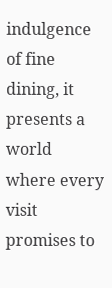indulgence of fine dining, it presents a world where every visit promises to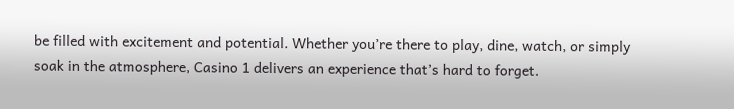be filled with excitement and potential. Whether you’re there to play, dine, watch, or simply soak in the atmosphere, Casino 1 delivers an experience that’s hard to forget.